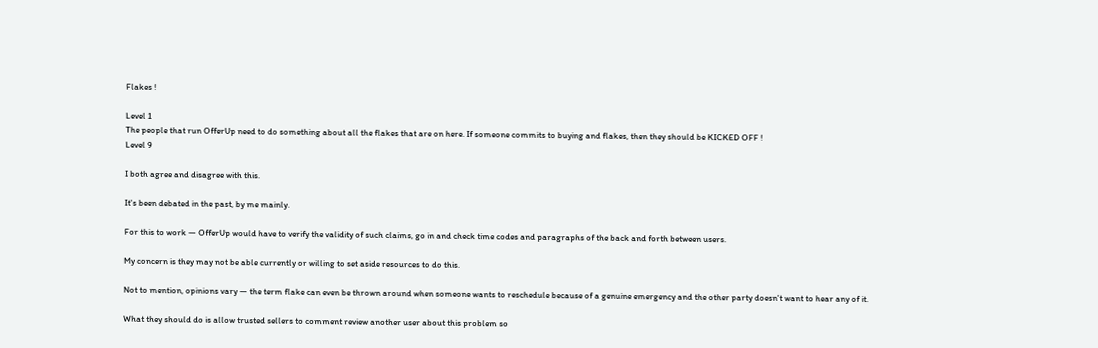Flakes !

Level 1
The people that run OfferUp need to do something about all the flakes that are on here. If someone commits to buying and flakes, then they should be KICKED OFF !
Level 9

I both agree and disagree with this.

It's been debated in the past, by me mainly.

For this to work — OfferUp would have to verify the validity of such claims, go in and check time codes and paragraphs of the back and forth between users.

My concern is they may not be able currently or willing to set aside resources to do this.

Not to mention, opinions vary — the term flake can even be thrown around when someone wants to reschedule because of a genuine emergency and the other party doesn't want to hear any of it.

What they should do is allow trusted sellers to comment review another user about this problem so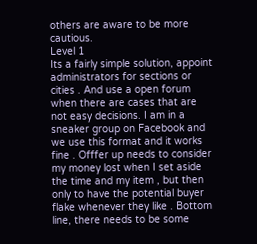others are aware to be more cautious.
Level 1
Its a fairly simple solution, appoint administrators for sections or cities . And use a open forum when there are cases that are not easy decisions. I am in a sneaker group on Facebook and we use this format and it works fine . Offfer up needs to consider my money lost when I set aside the time and my item , but then only to have the potential buyer flake whenever they like . Bottom line, there needs to be some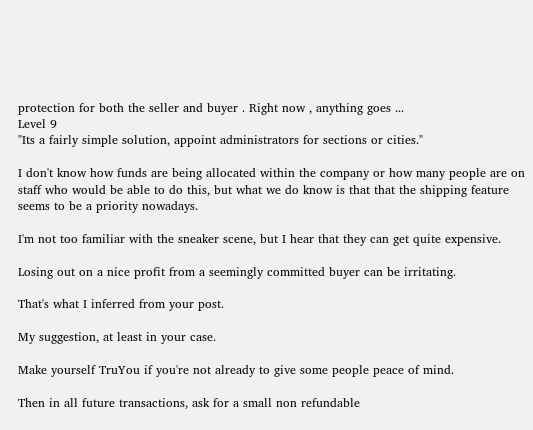protection for both the seller and buyer . Right now , anything goes ...
Level 9
"Its a fairly simple solution, appoint administrators for sections or cities."

I don't know how funds are being allocated within the company or how many people are on staff who would be able to do this, but what we do know is that that the shipping feature seems to be a priority nowadays.

I'm not too familiar with the sneaker scene, but I hear that they can get quite expensive.

Losing out on a nice profit from a seemingly committed buyer can be irritating.

That's what I inferred from your post.

My suggestion, at least in your case.

Make yourself TruYou if you're not already to give some people peace of mind.

Then in all future transactions, ask for a small non refundable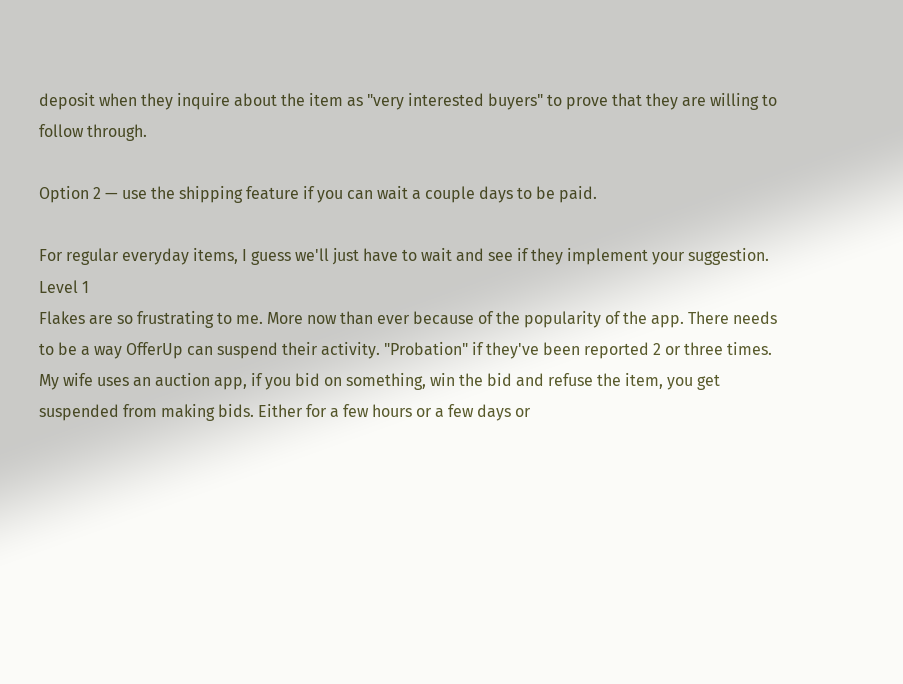deposit when they inquire about the item as "very interested buyers" to prove that they are willing to follow through.

Option 2 — use the shipping feature if you can wait a couple days to be paid.

For regular everyday items, I guess we'll just have to wait and see if they implement your suggestion.
Level 1
Flakes are so frustrating to me. More now than ever because of the popularity of the app. There needs to be a way OfferUp can suspend their activity. "Probation" if they've been reported 2 or three times. My wife uses an auction app, if you bid on something, win the bid and refuse the item, you get suspended from making bids. Either for a few hours or a few days or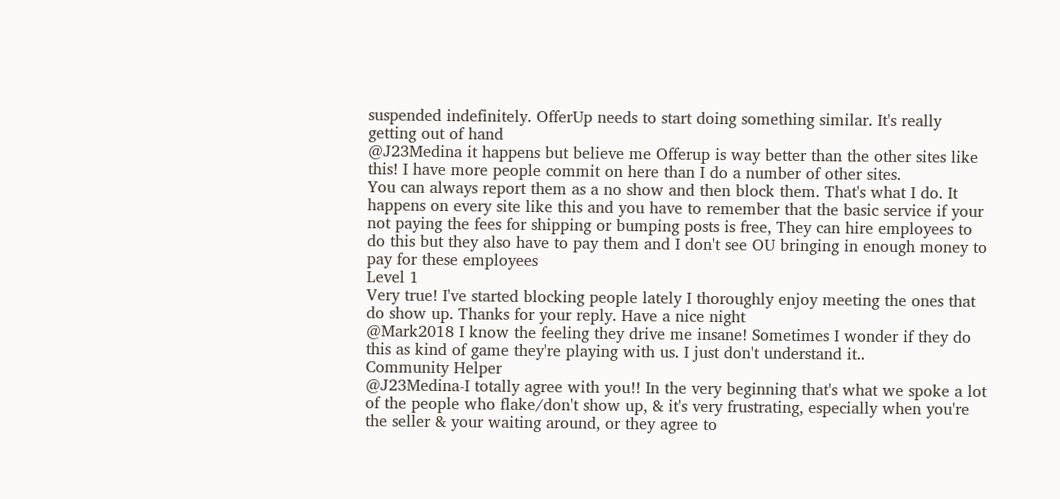suspended indefinitely. OfferUp needs to start doing something similar. It's really getting out of hand
@J23Medina it happens but believe me Offerup is way better than the other sites like this! I have more people commit on here than I do a number of other sites.
You can always report them as a no show and then block them. That's what I do. It happens on every site like this and you have to remember that the basic service if your not paying the fees for shipping or bumping posts is free, They can hire employees to do this but they also have to pay them and I don't see OU bringing in enough money to pay for these employees
Level 1
Very true! I've started blocking people lately I thoroughly enjoy meeting the ones that do show up. Thanks for your reply. Have a nice night
@Mark2018 I know the feeling they drive me insane! Sometimes I wonder if they do this as kind of game they're playing with us. I just don't understand it..
Community Helper
@J23Medina-I totally agree with you!! In the very beginning that's what we spoke a lot of the people who flake/don't show up, & it's very frustrating, especially when you're the seller & your waiting around, or they agree to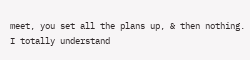meet, you set all the plans up, & then nothing. I totally understand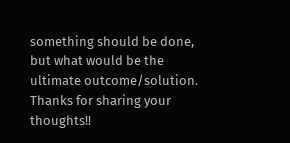something should be done, but what would be the ultimate outcome/solution. Thanks for sharing your thoughts!!